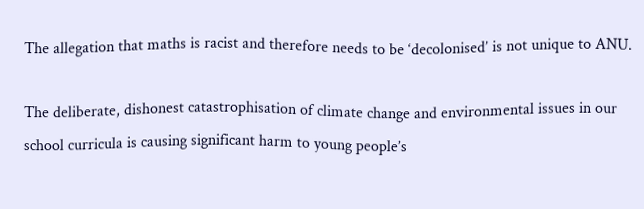The allegation that maths is racist and therefore needs to be ‘decolonised’ is not unique to ANU.

The deliberate, dishonest catastrophisation of climate change and environmental issues in our school curricula is causing significant harm to young people’s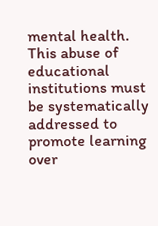mental health. This abuse of educational institutions must be systematically addressed to promote learning over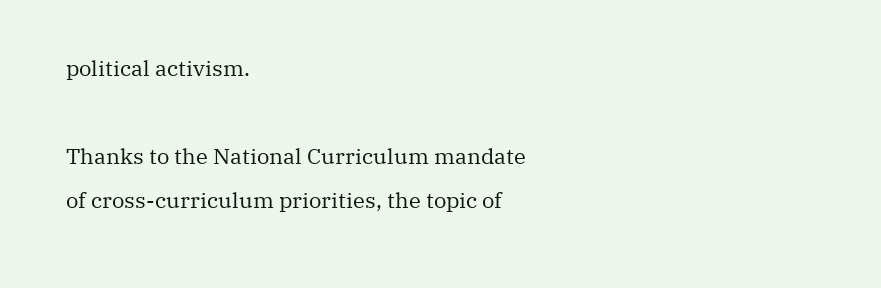political activism.

Thanks to the National Curriculum mandate of cross-curriculum priorities, the topic of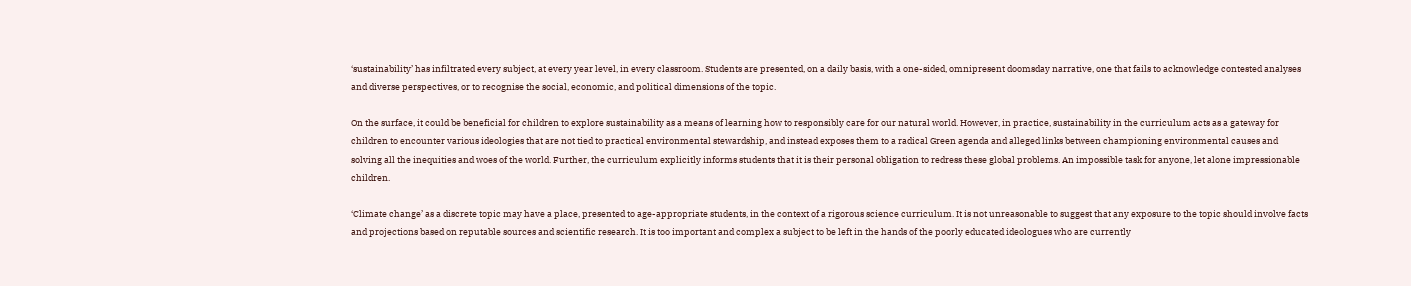‘sustainability’ has infiltrated every subject, at every year level, in every classroom. Students are presented, on a daily basis, with a one-sided, omnipresent doomsday narrative, one that fails to acknowledge contested analyses and diverse perspectives, or to recognise the social, economic, and political dimensions of the topic.

On the surface, it could be beneficial for children to explore sustainability as a means of learning how to responsibly care for our natural world. However, in practice, sustainability in the curriculum acts as a gateway for children to encounter various ideologies that are not tied to practical environmental stewardship, and instead exposes them to a radical Green agenda and alleged links between championing environmental causes and solving all the inequities and woes of the world. Further, the curriculum explicitly informs students that it is their personal obligation to redress these global problems. An impossible task for anyone, let alone impressionable children.

‘Climate change’ as a discrete topic may have a place, presented to age-appropriate students, in the context of a rigorous science curriculum. It is not unreasonable to suggest that any exposure to the topic should involve facts and projections based on reputable sources and scientific research. It is too important and complex a subject to be left in the hands of the poorly educated ideologues who are currently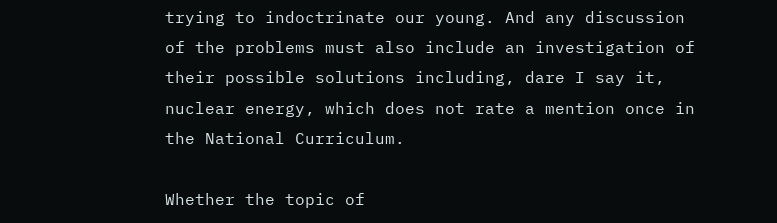trying to indoctrinate our young. And any discussion of the problems must also include an investigation of their possible solutions including, dare I say it, nuclear energy, which does not rate a mention once in the National Curriculum.

Whether the topic of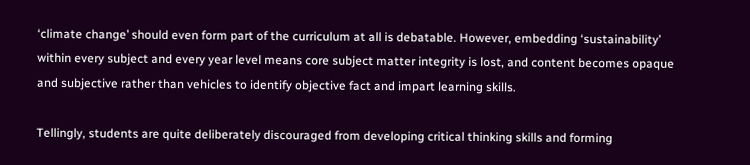‘climate change’ should even form part of the curriculum at all is debatable. However, embedding ‘sustainability’ within every subject and every year level means core subject matter integrity is lost, and content becomes opaque and subjective rather than vehicles to identify objective fact and impart learning skills.

Tellingly, students are quite deliberately discouraged from developing critical thinking skills and forming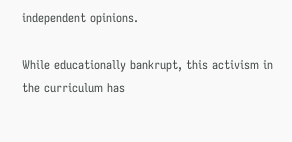independent opinions.

While educationally bankrupt, this activism in the curriculum has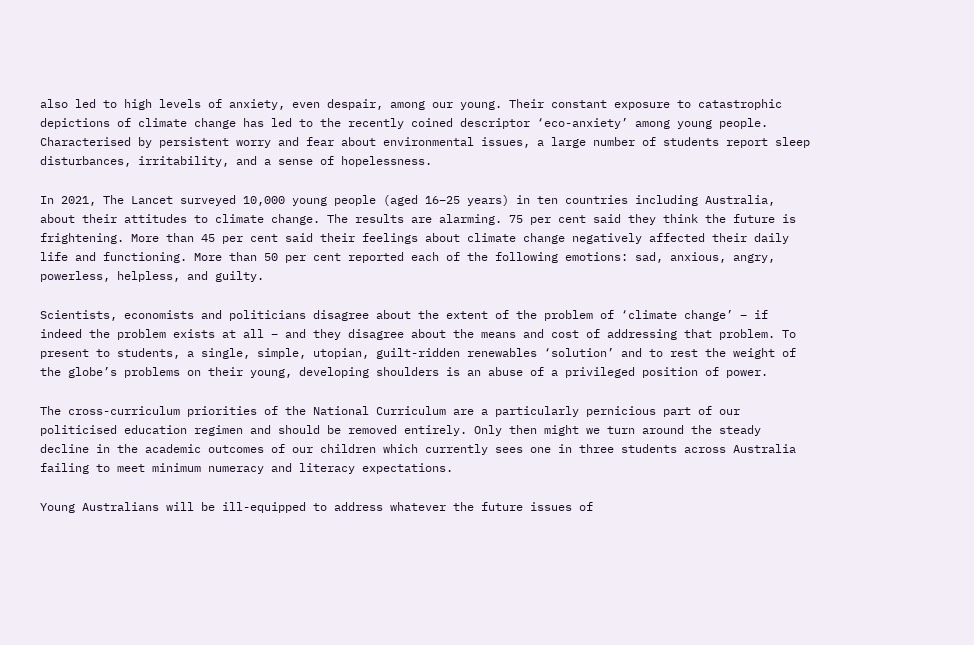also led to high levels of anxiety, even despair, among our young. Their constant exposure to catastrophic depictions of climate change has led to the recently coined descriptor ‘eco-anxiety’ among young people. Characterised by persistent worry and fear about environmental issues, a large number of students report sleep disturbances, irritability, and a sense of hopelessness.

In 2021, The Lancet surveyed 10,000 young people (aged 16–25 years) in ten countries including Australia, about their attitudes to climate change. The results are alarming. 75 per cent said they think the future is frightening. More than 45 per cent said their feelings about climate change negatively affected their daily life and functioning. More than 50 per cent reported each of the following emotions: sad, anxious, angry, powerless, helpless, and guilty.

Scientists, economists and politicians disagree about the extent of the problem of ‘climate change’ – if indeed the problem exists at all – and they disagree about the means and cost of addressing that problem. To present to students, a single, simple, utopian, guilt-ridden renewables ‘solution’ and to rest the weight of the globe’s problems on their young, developing shoulders is an abuse of a privileged position of power.

The cross-curriculum priorities of the National Curriculum are a particularly pernicious part of our politicised education regimen and should be removed entirely. Only then might we turn around the steady decline in the academic outcomes of our children which currently sees one in three students across Australia failing to meet minimum numeracy and literacy expectations.

Young Australians will be ill-equipped to address whatever the future issues of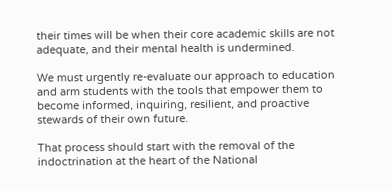their times will be when their core academic skills are not adequate, and their mental health is undermined.

We must urgently re-evaluate our approach to education and arm students with the tools that empower them to become informed, inquiring, resilient, and proactive stewards of their own future.

That process should start with the removal of the indoctrination at the heart of the National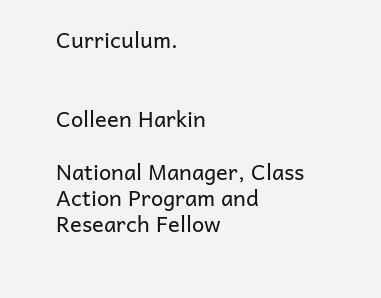Curriculum.


Colleen Harkin

National Manager, Class Action Program and Research Fellow